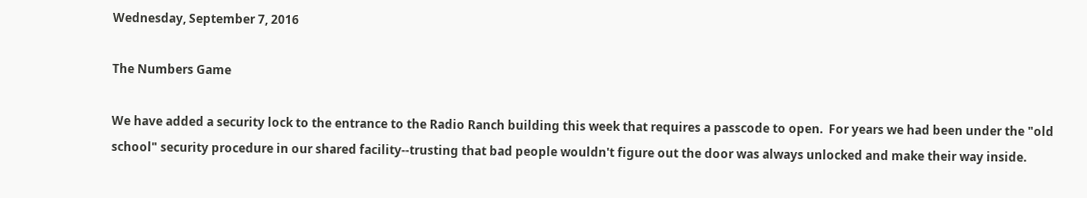Wednesday, September 7, 2016

The Numbers Game

We have added a security lock to the entrance to the Radio Ranch building this week that requires a passcode to open.  For years we had been under the "old school" security procedure in our shared facility--trusting that bad people wouldn't figure out the door was always unlocked and make their way inside.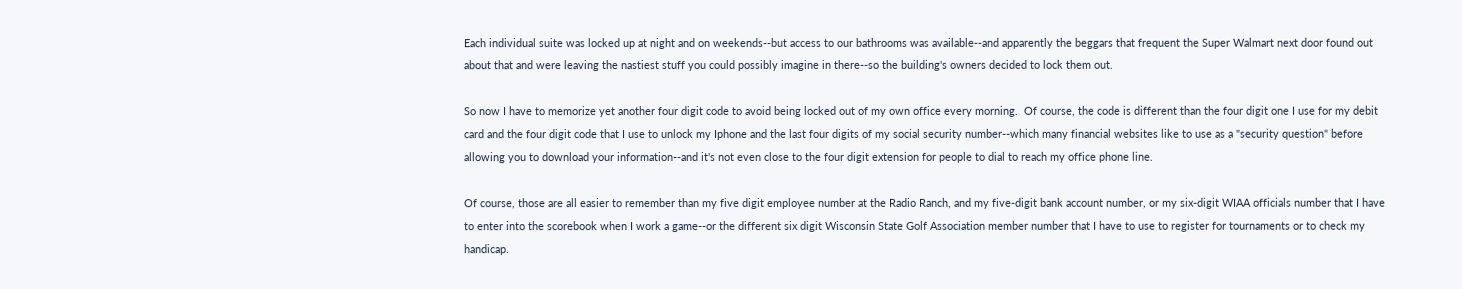Each individual suite was locked up at night and on weekends--but access to our bathrooms was available--and apparently the beggars that frequent the Super Walmart next door found out about that and were leaving the nastiest stuff you could possibly imagine in there--so the building's owners decided to lock them out.

So now I have to memorize yet another four digit code to avoid being locked out of my own office every morning.  Of course, the code is different than the four digit one I use for my debit card and the four digit code that I use to unlock my Iphone and the last four digits of my social security number--which many financial websites like to use as a "security question" before allowing you to download your information--and it's not even close to the four digit extension for people to dial to reach my office phone line.

Of course, those are all easier to remember than my five digit employee number at the Radio Ranch, and my five-digit bank account number, or my six-digit WIAA officials number that I have to enter into the scorebook when I work a game--or the different six digit Wisconsin State Golf Association member number that I have to use to register for tournaments or to check my handicap.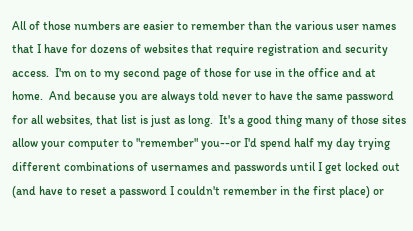All of those numbers are easier to remember than the various user names that I have for dozens of websites that require registration and security access.  I'm on to my second page of those for use in the office and at home.  And because you are always told never to have the same password for all websites, that list is just as long.  It's a good thing many of those sites allow your computer to "remember" you--or I'd spend half my day trying different combinations of usernames and passwords until I get locked out (and have to reset a password I couldn't remember in the first place) or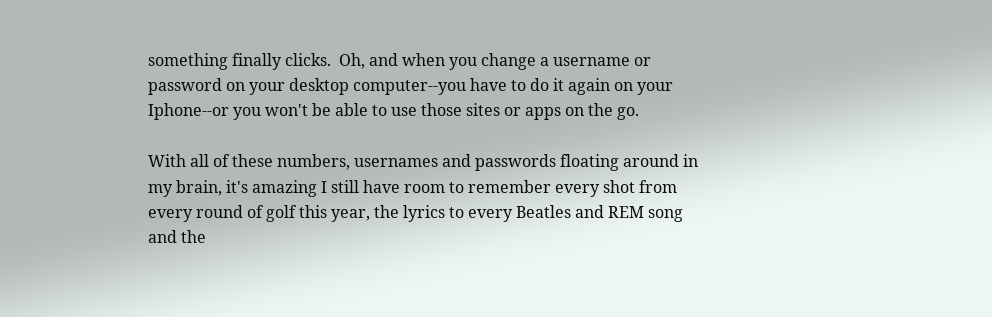something finally clicks.  Oh, and when you change a username or password on your desktop computer--you have to do it again on your Iphone--or you won't be able to use those sites or apps on the go.

With all of these numbers, usernames and passwords floating around in my brain, it's amazing I still have room to remember every shot from every round of golf this year, the lyrics to every Beatles and REM song and the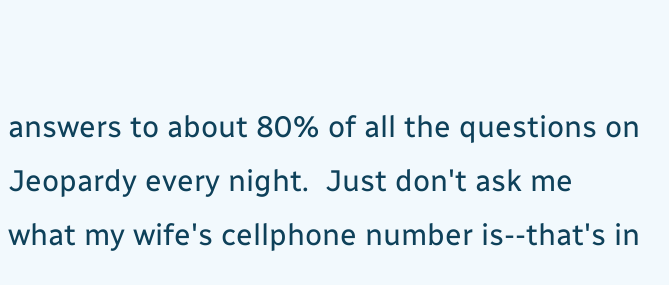answers to about 80% of all the questions on Jeopardy every night.  Just don't ask me what my wife's cellphone number is--that's in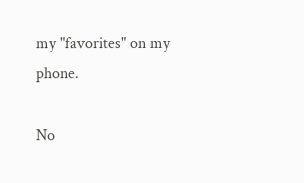my "favorites" on my phone.

No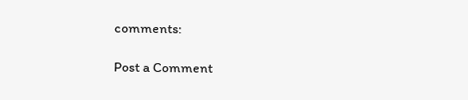comments:

Post a Comment